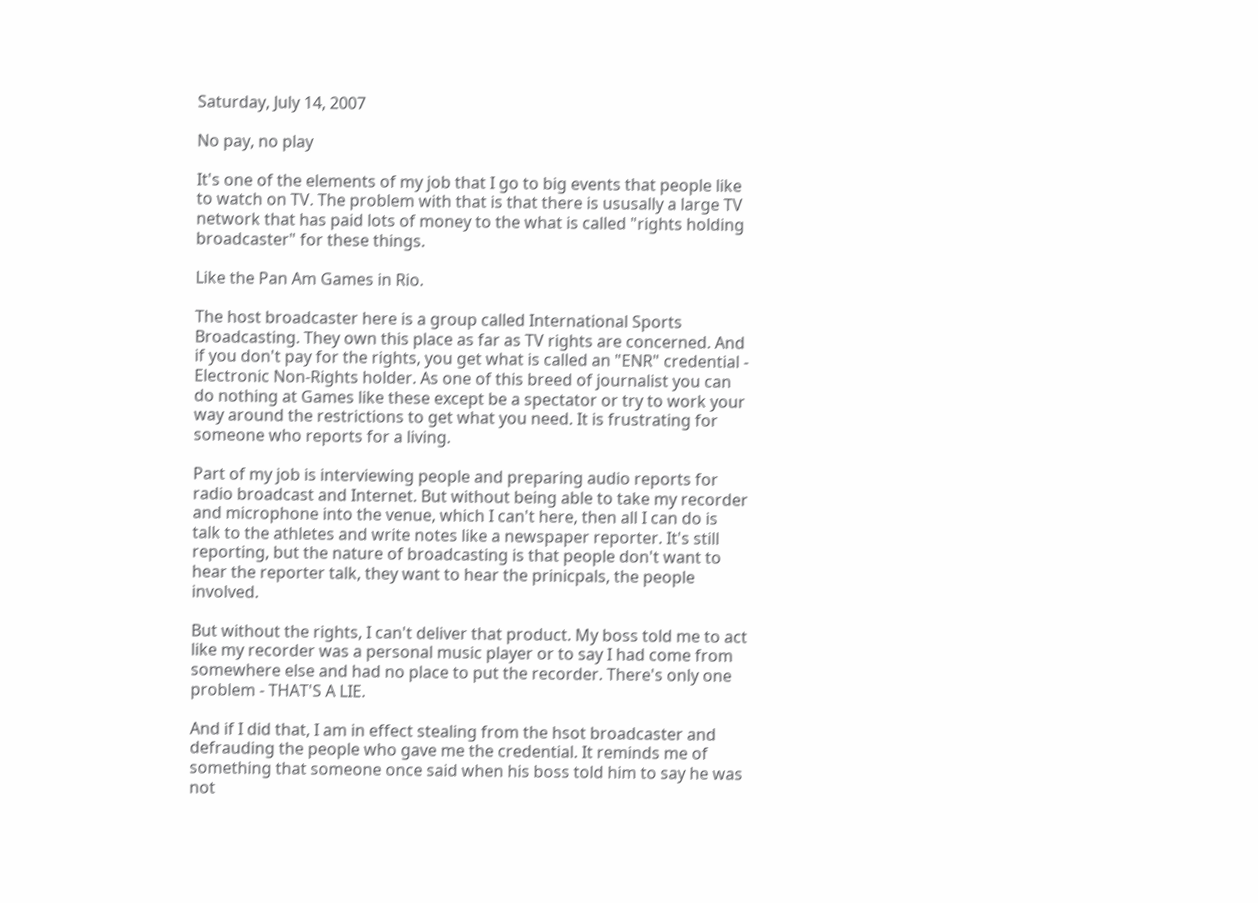Saturday, July 14, 2007

No pay, no play

It's one of the elements of my job that I go to big events that people like to watch on TV. The problem with that is that there is ususally a large TV network that has paid lots of money to the what is called "rights holding broadcaster" for these things.

Like the Pan Am Games in Rio.

The host broadcaster here is a group called International Sports Broadcasting. They own this place as far as TV rights are concerned. And if you don't pay for the rights, you get what is called an "ENR" credential - Electronic Non-Rights holder. As one of this breed of journalist you can do nothing at Games like these except be a spectator or try to work your way around the restrictions to get what you need. It is frustrating for someone who reports for a living.

Part of my job is interviewing people and preparing audio reports for radio broadcast and Internet. But without being able to take my recorder and microphone into the venue, which I can't here, then all I can do is talk to the athletes and write notes like a newspaper reporter. It's still reporting, but the nature of broadcasting is that people don't want to hear the reporter talk, they want to hear the prinicpals, the people involved.

But without the rights, I can't deliver that product. My boss told me to act like my recorder was a personal music player or to say I had come from somewhere else and had no place to put the recorder. There's only one problem - THAT'S A LIE.

And if I did that, I am in effect stealing from the hsot broadcaster and defrauding the people who gave me the credential. It reminds me of something that someone once said when his boss told him to say he was not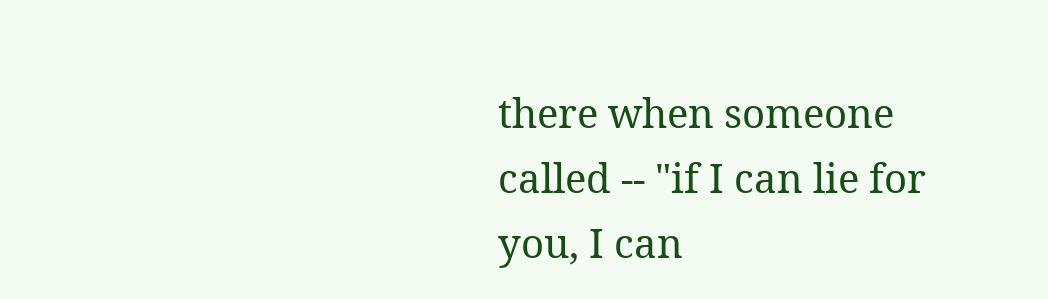there when someone called -- "if I can lie for you, I can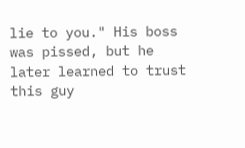lie to you." His boss was pissed, but he later learned to trust this guy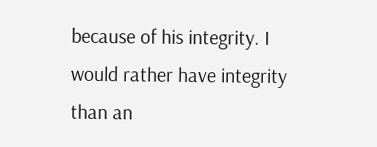because of his integrity. I would rather have integrity than an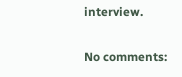interview.

No comments: